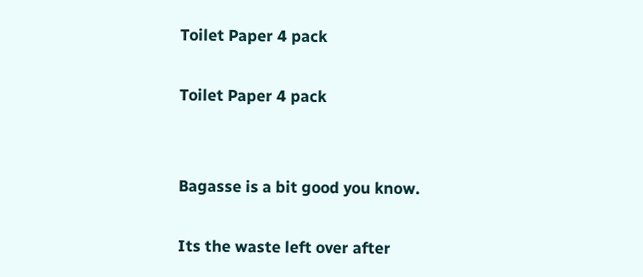Toilet Paper 4 pack

Toilet Paper 4 pack


Bagasse is a bit good you know.

Its the waste left over after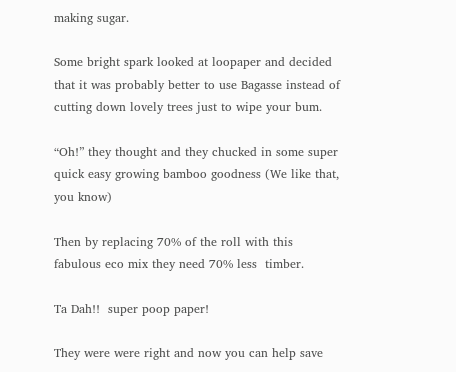making sugar.

Some bright spark looked at loopaper and decided that it was probably better to use Bagasse instead of cutting down lovely trees just to wipe your bum.

“Oh!” they thought and they chucked in some super quick easy growing bamboo goodness (We like that, you know)

Then by replacing 70% of the roll with this fabulous eco mix they need 70% less  timber.

Ta Dah!!  super poop paper!

They were were right and now you can help save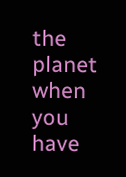the planet when you have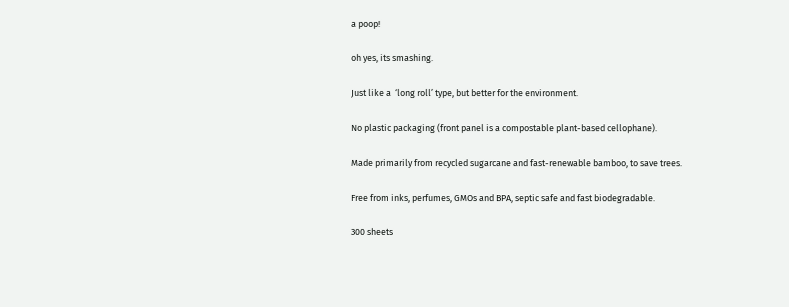a poop!

oh yes, its smashing.

Just like a  ‘long roll’ type, but better for the environment.

No plastic packaging (front panel is a compostable plant-based cellophane).

Made primarily from recycled sugarcane and fast-renewable bamboo, to save trees.

Free from inks, perfumes, GMOs and BPA, septic safe and fast biodegradable.

300 sheets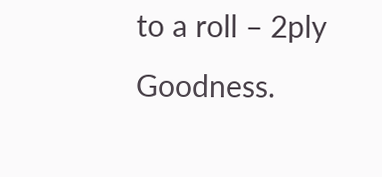to a roll – 2ply Goodness.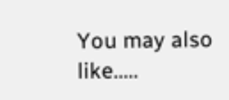You may also like.....